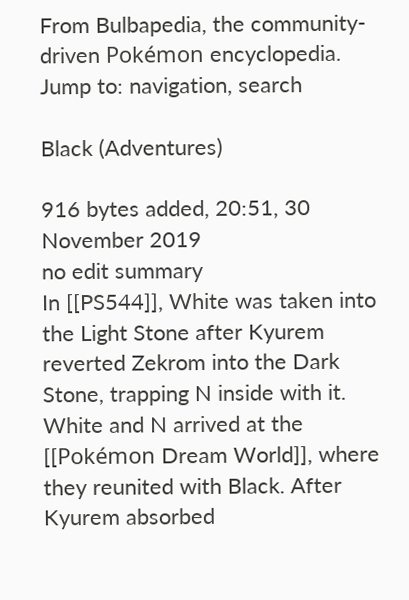From Bulbapedia, the community-driven Pokémon encyclopedia.
Jump to: navigation, search

Black (Adventures)

916 bytes added, 20:51, 30 November 2019
no edit summary
In [[PS544]], White was taken into the Light Stone after Kyurem reverted Zekrom into the Dark Stone, trapping N inside with it. White and N arrived at the [[Pokémon Dream World]], where they reunited with Black. After Kyurem absorbed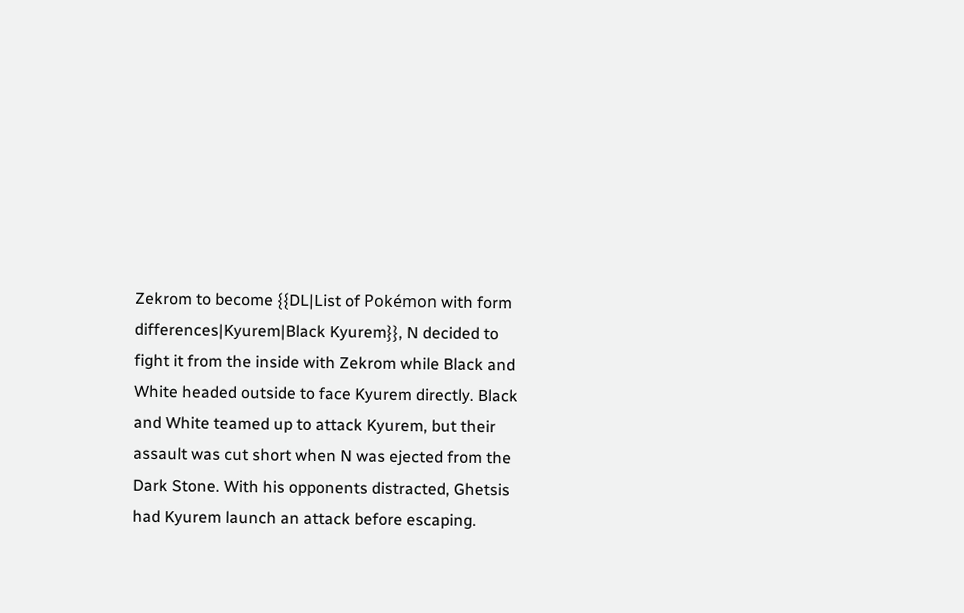Zekrom to become {{DL|List of Pokémon with form differences|Kyurem|Black Kyurem}}, N decided to fight it from the inside with Zekrom while Black and White headed outside to face Kyurem directly. Black and White teamed up to attack Kyurem, but their assault was cut short when N was ejected from the Dark Stone. With his opponents distracted, Ghetsis had Kyurem launch an attack before escaping.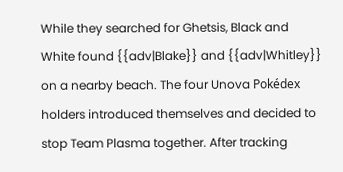While they searched for Ghetsis, Black and White found {{adv|Blake}} and {{adv|Whitley}} on a nearby beach. The four Unova Pokédex holders introduced themselves and decided to stop Team Plasma together. After tracking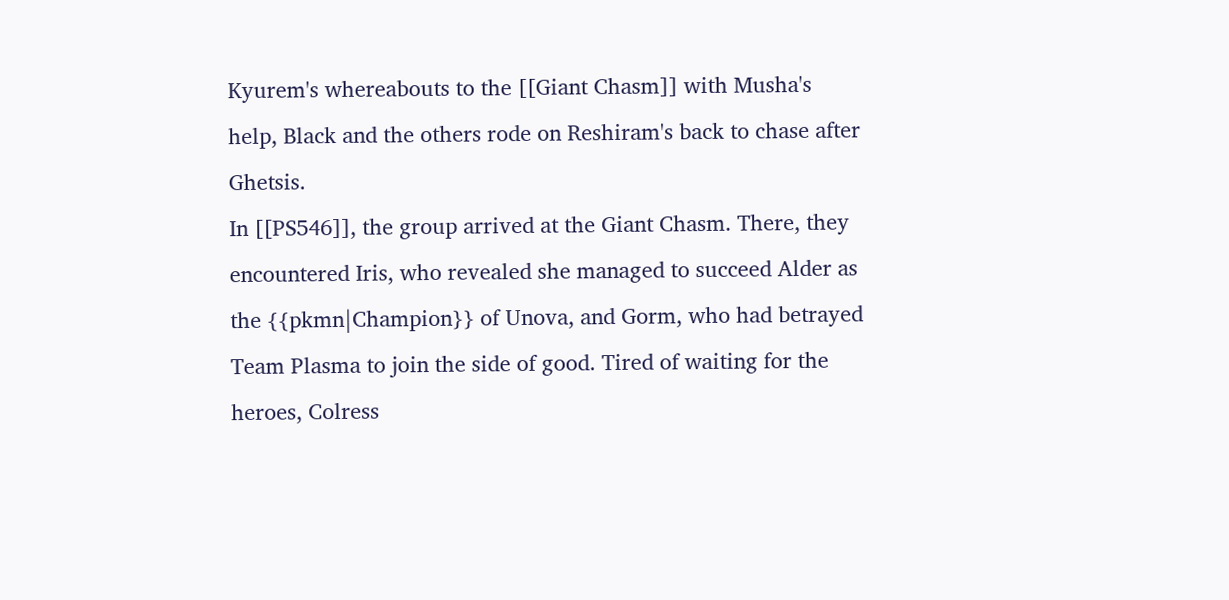Kyurem's whereabouts to the [[Giant Chasm]] with Musha's help, Black and the others rode on Reshiram's back to chase after Ghetsis.
In [[PS546]], the group arrived at the Giant Chasm. There, they encountered Iris, who revealed she managed to succeed Alder as the {{pkmn|Champion}} of Unova, and Gorm, who had betrayed Team Plasma to join the side of good. Tired of waiting for the heroes, Colress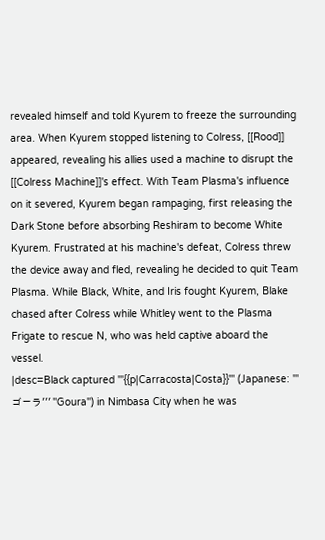revealed himself and told Kyurem to freeze the surrounding area. When Kyurem stopped listening to Colress, [[Rood]] appeared, revealing his allies used a machine to disrupt the [[Colress Machine]]'s effect. With Team Plasma's influence on it severed, Kyurem began rampaging, first releasing the Dark Stone before absorbing Reshiram to become White Kyurem. Frustrated at his machine's defeat, Colress threw the device away and fled, revealing he decided to quit Team Plasma. While Black, White, and Iris fought Kyurem, Blake chased after Colress while Whitley went to the Plasma Frigate to rescue N, who was held captive aboard the vessel.
|desc=Black captured '''{{p|Carracosta|Costa}}''' (Japanese: '''ゴーラ''' ''Goura'') in Nimbasa City when he was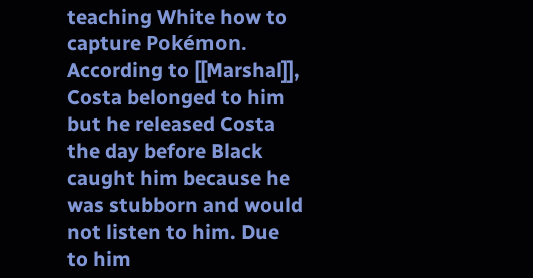teaching White how to capture Pokémon. According to [[Marshal]], Costa belonged to him but he released Costa the day before Black caught him because he was stubborn and would not listen to him. Due to him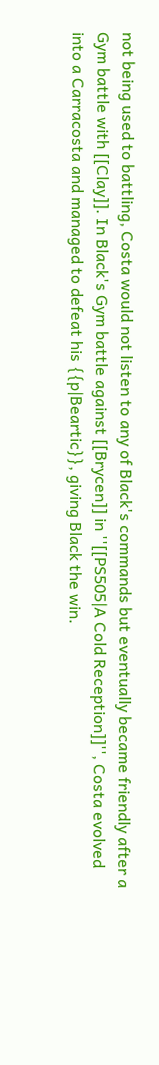not being used to battling, Costa would not listen to any of Black's commands but eventually became friendly after a Gym battle with [[Clay]]. In Black's Gym battle against [[Brycen]] in ''[[PS505|A Cold Reception]]'', Costa evolved into a Carracosta and managed to defeat his {{p|Beartic}}, giving Black the win.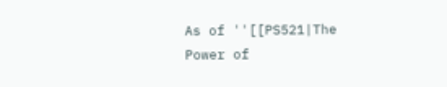As of ''[[PS521|The Power of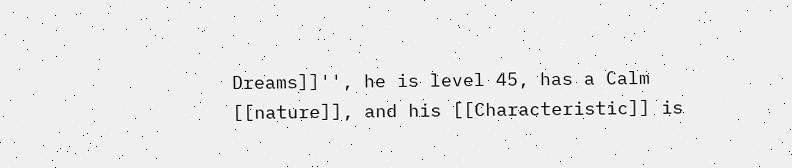Dreams]]'', he is level 45, has a Calm [[nature]], and his [[Characteristic]] is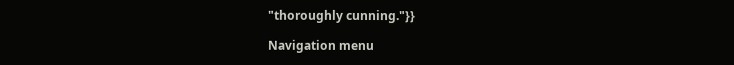"thoroughly cunning."}}

Navigation menu